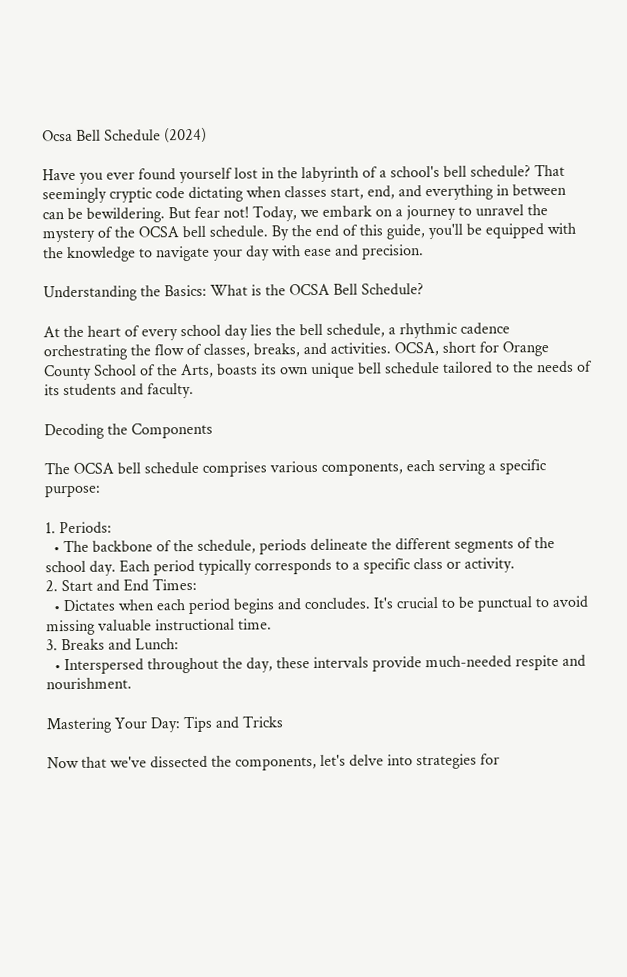Ocsa Bell Schedule (2024)

Have you ever found yourself lost in the labyrinth of a school's bell schedule? That seemingly cryptic code dictating when classes start, end, and everything in between can be bewildering. But fear not! Today, we embark on a journey to unravel the mystery of the OCSA bell schedule. By the end of this guide, you'll be equipped with the knowledge to navigate your day with ease and precision.

Understanding the Basics: What is the OCSA Bell Schedule?

At the heart of every school day lies the bell schedule, a rhythmic cadence orchestrating the flow of classes, breaks, and activities. OCSA, short for Orange County School of the Arts, boasts its own unique bell schedule tailored to the needs of its students and faculty.

Decoding the Components

The OCSA bell schedule comprises various components, each serving a specific purpose:

1. Periods:
  • The backbone of the schedule, periods delineate the different segments of the school day. Each period typically corresponds to a specific class or activity.
2. Start and End Times:
  • Dictates when each period begins and concludes. It's crucial to be punctual to avoid missing valuable instructional time.
3. Breaks and Lunch:
  • Interspersed throughout the day, these intervals provide much-needed respite and nourishment.

Mastering Your Day: Tips and Tricks

Now that we've dissected the components, let's delve into strategies for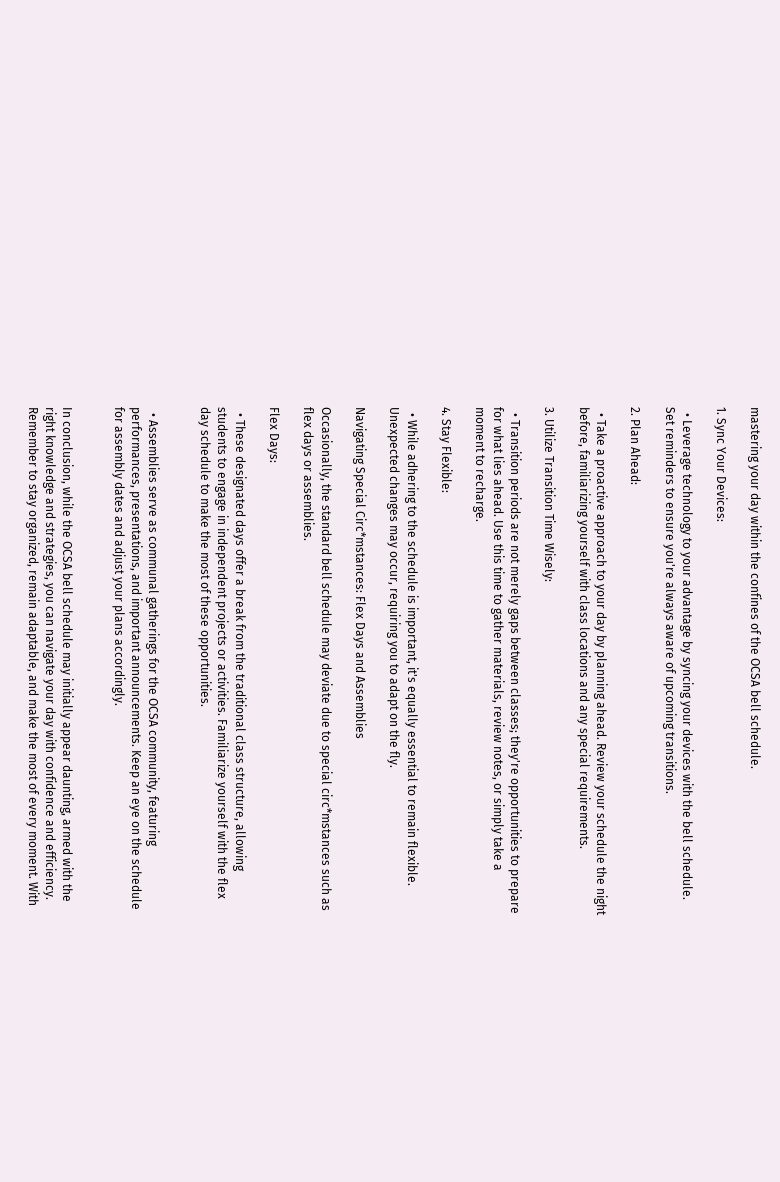mastering your day within the confines of the OCSA bell schedule.

1. Sync Your Devices:

  • Leverage technology to your advantage by syncing your devices with the bell schedule. Set reminders to ensure you're always aware of upcoming transitions.

2. Plan Ahead:

  • Take a proactive approach to your day by planning ahead. Review your schedule the night before, familiarizing yourself with class locations and any special requirements.

3. Utilize Transition Time Wisely:

  • Transition periods are not merely gaps between classes; they're opportunities to prepare for what lies ahead. Use this time to gather materials, review notes, or simply take a moment to recharge.

4. Stay Flexible:

  • While adhering to the schedule is important, it's equally essential to remain flexible. Unexpected changes may occur, requiring you to adapt on the fly.

Navigating Special Circ*mstances: Flex Days and Assemblies

Occasionally, the standard bell schedule may deviate due to special circ*mstances such as flex days or assemblies.

Flex Days:

  • These designated days offer a break from the traditional class structure, allowing students to engage in independent projects or activities. Familiarize yourself with the flex day schedule to make the most of these opportunities.


  • Assemblies serve as communal gatherings for the OCSA community, featuring performances, presentations, and important announcements. Keep an eye on the schedule for assembly dates and adjust your plans accordingly.


In conclusion, while the OCSA bell schedule may initially appear daunting, armed with the right knowledge and strategies, you can navigate your day with confidence and efficiency. Remember to stay organized, remain adaptable, and make the most of every moment. With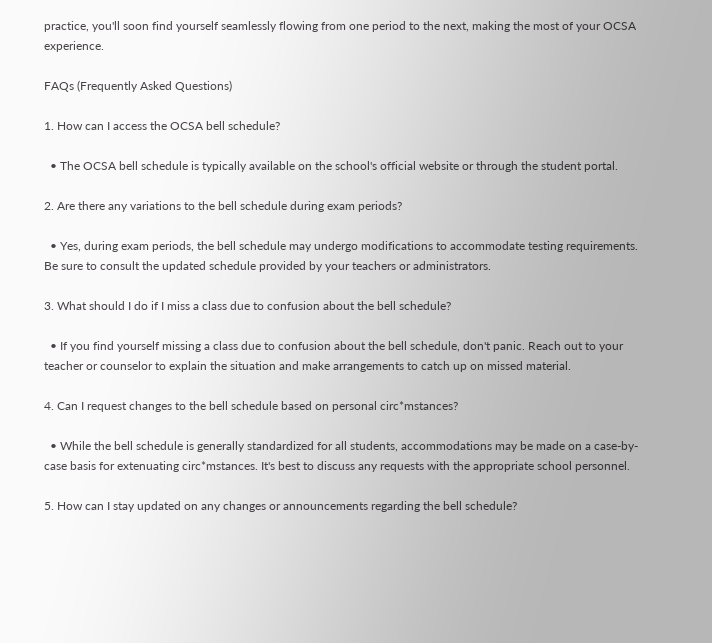practice, you'll soon find yourself seamlessly flowing from one period to the next, making the most of your OCSA experience.

FAQs (Frequently Asked Questions)

1. How can I access the OCSA bell schedule?

  • The OCSA bell schedule is typically available on the school's official website or through the student portal.

2. Are there any variations to the bell schedule during exam periods?

  • Yes, during exam periods, the bell schedule may undergo modifications to accommodate testing requirements. Be sure to consult the updated schedule provided by your teachers or administrators.

3. What should I do if I miss a class due to confusion about the bell schedule?

  • If you find yourself missing a class due to confusion about the bell schedule, don't panic. Reach out to your teacher or counselor to explain the situation and make arrangements to catch up on missed material.

4. Can I request changes to the bell schedule based on personal circ*mstances?

  • While the bell schedule is generally standardized for all students, accommodations may be made on a case-by-case basis for extenuating circ*mstances. It's best to discuss any requests with the appropriate school personnel.

5. How can I stay updated on any changes or announcements regarding the bell schedule?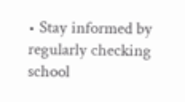• Stay informed by regularly checking school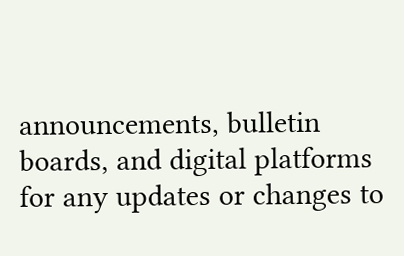announcements, bulletin boards, and digital platforms for any updates or changes to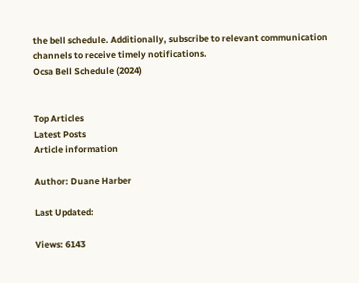the bell schedule. Additionally, subscribe to relevant communication channels to receive timely notifications.
Ocsa Bell Schedule (2024)


Top Articles
Latest Posts
Article information

Author: Duane Harber

Last Updated:

Views: 6143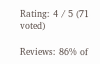Rating: 4 / 5 (71 voted)

Reviews: 86% of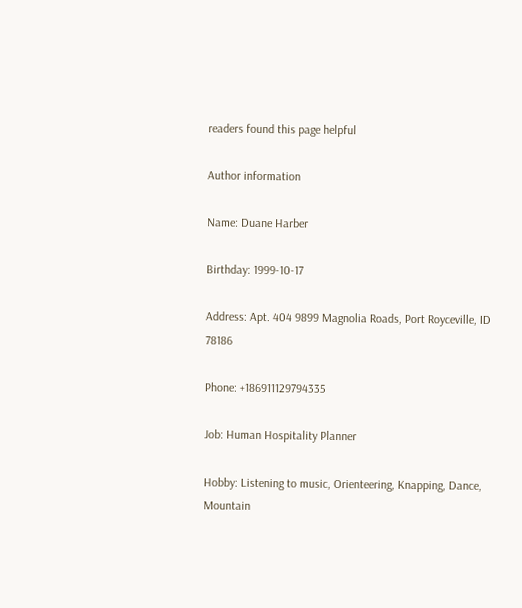readers found this page helpful

Author information

Name: Duane Harber

Birthday: 1999-10-17

Address: Apt. 404 9899 Magnolia Roads, Port Royceville, ID 78186

Phone: +186911129794335

Job: Human Hospitality Planner

Hobby: Listening to music, Orienteering, Knapping, Dance, Mountain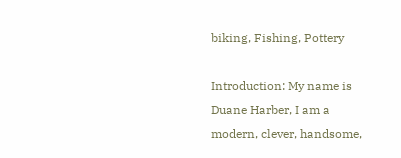biking, Fishing, Pottery

Introduction: My name is Duane Harber, I am a modern, clever, handsome,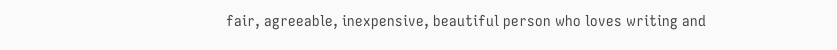fair, agreeable, inexpensive, beautiful person who loves writing and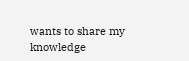wants to share my knowledge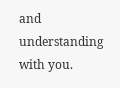and understanding with you.